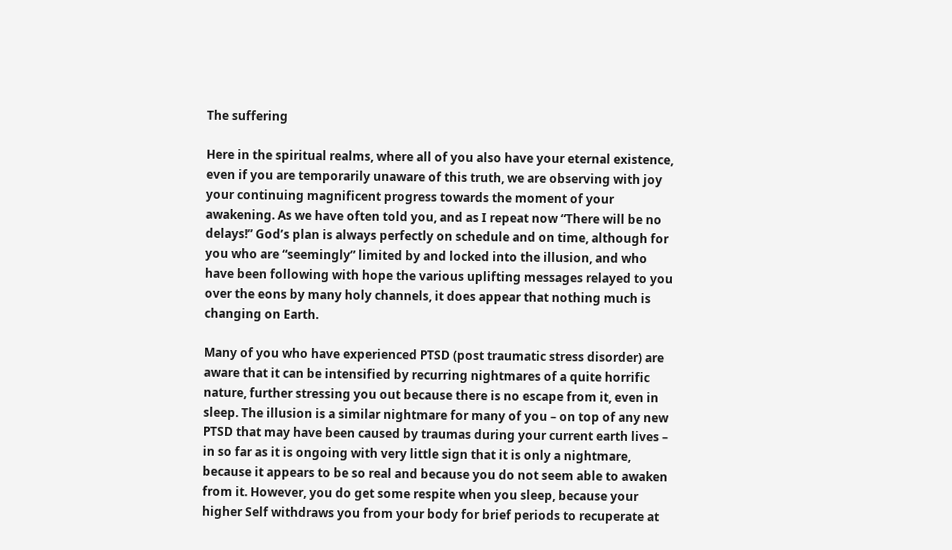The suffering

Here in the spiritual realms, where all of you also have your eternal existence, even if you are temporarily unaware of this truth, we are observing with joy your continuing magnificent progress towards the moment of your awakening. As we have often told you, and as I repeat now “There will be no delays!” God’s plan is always perfectly on schedule and on time, although for you who are “seemingly” limited by and locked into the illusion, and who have been following with hope the various uplifting messages relayed to you over the eons by many holy channels, it does appear that nothing much is changing on Earth.

Many of you who have experienced PTSD (post traumatic stress disorder) are aware that it can be intensified by recurring nightmares of a quite horrific nature, further stressing you out because there is no escape from it, even in sleep. The illusion is a similar nightmare for many of you – on top of any new PTSD that may have been caused by traumas during your current earth lives – in so far as it is ongoing with very little sign that it is only a nightmare, because it appears to be so real and because you do not seem able to awaken from it. However, you do get some respite when you sleep, because your higher Self withdraws you from your body for brief periods to recuperate at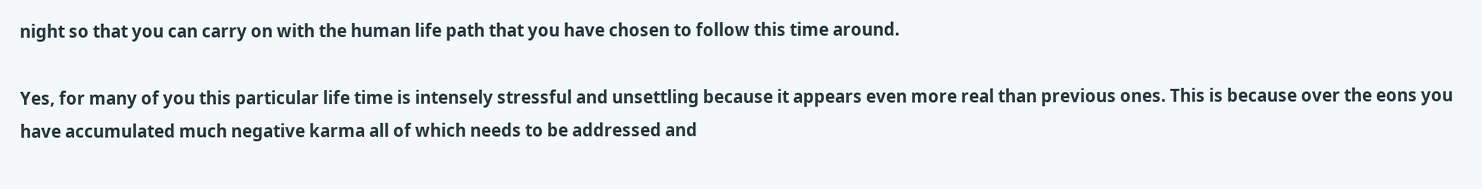night so that you can carry on with the human life path that you have chosen to follow this time around.

Yes, for many of you this particular life time is intensely stressful and unsettling because it appears even more real than previous ones. This is because over the eons you have accumulated much negative karma all of which needs to be addressed and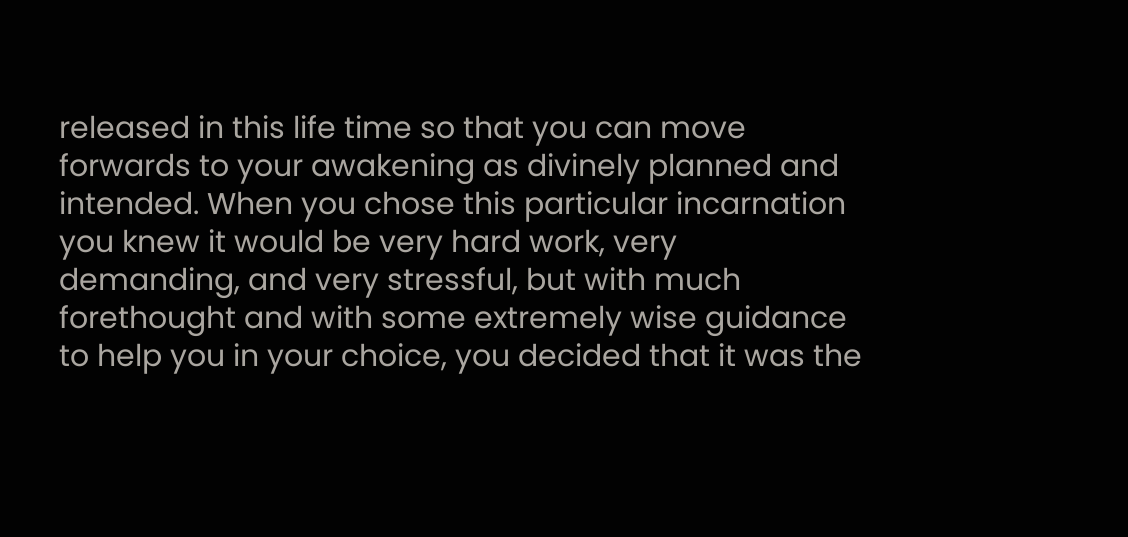released in this life time so that you can move forwards to your awakening as divinely planned and intended. When you chose this particular incarnation you knew it would be very hard work, very demanding, and very stressful, but with much forethought and with some extremely wise guidance to help you in your choice, you decided that it was the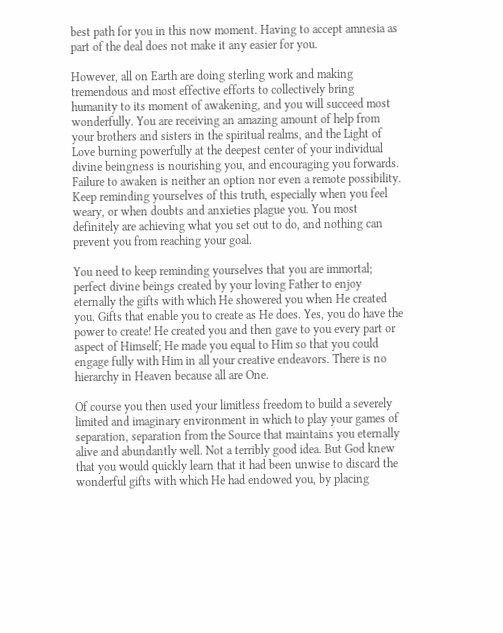best path for you in this now moment. Having to accept amnesia as part of the deal does not make it any easier for you.

However, all on Earth are doing sterling work and making tremendous and most effective efforts to collectively bring humanity to its moment of awakening, and you will succeed most wonderfully. You are receiving an amazing amount of help from your brothers and sisters in the spiritual realms, and the Light of Love burning powerfully at the deepest center of your individual divine beingness is nourishing you, and encouraging you forwards. Failure to awaken is neither an option nor even a remote possibility. Keep reminding yourselves of this truth, especially when you feel weary, or when doubts and anxieties plague you. You most definitely are achieving what you set out to do, and nothing can prevent you from reaching your goal.

You need to keep reminding yourselves that you are immortal; perfect divine beings created by your loving Father to enjoy eternally the gifts with which He showered you when He created you. Gifts that enable you to create as He does. Yes, you do have the power to create! He created you and then gave to you every part or aspect of Himself; He made you equal to Him so that you could engage fully with Him in all your creative endeavors. There is no hierarchy in Heaven because all are One.

Of course you then used your limitless freedom to build a severely limited and imaginary environment in which to play your games of separation, separation from the Source that maintains you eternally alive and abundantly well. Not a terribly good idea. But God knew that you would quickly learn that it had been unwise to discard the wonderful gifts with which He had endowed you, by placing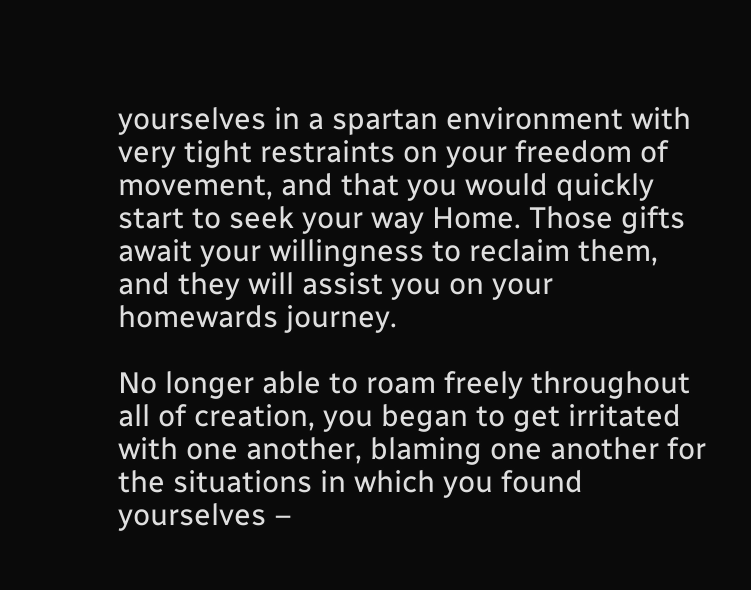yourselves in a spartan environment with very tight restraints on your freedom of movement, and that you would quickly start to seek your way Home. Those gifts await your willingness to reclaim them, and they will assist you on your homewards journey.

No longer able to roam freely throughout all of creation, you began to get irritated with one another, blaming one another for the situations in which you found yourselves –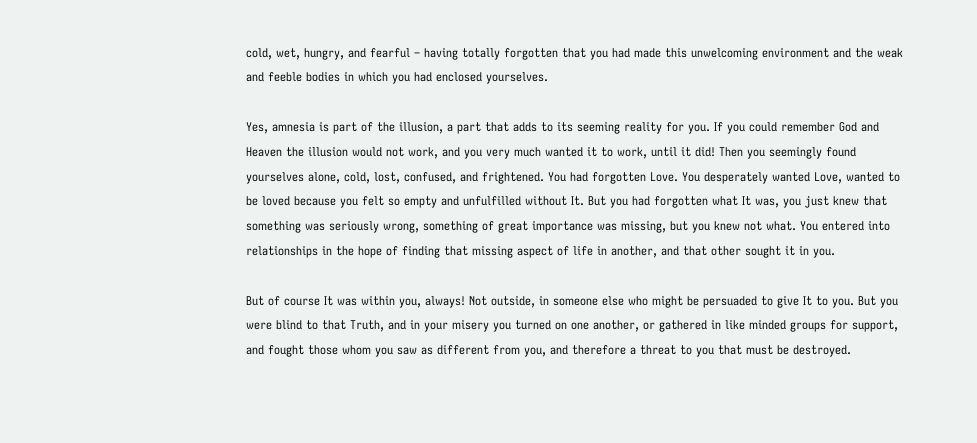cold, wet, hungry, and fearful – having totally forgotten that you had made this unwelcoming environment and the weak and feeble bodies in which you had enclosed yourselves.

Yes, amnesia is part of the illusion, a part that adds to its seeming reality for you. If you could remember God and Heaven the illusion would not work, and you very much wanted it to work, until it did! Then you seemingly found yourselves alone, cold, lost, confused, and frightened. You had forgotten Love. You desperately wanted Love, wanted to be loved because you felt so empty and unfulfilled without It. But you had forgotten what It was, you just knew that something was seriously wrong, something of great importance was missing, but you knew not what. You entered into relationships in the hope of finding that missing aspect of life in another, and that other sought it in you.

But of course It was within you, always! Not outside, in someone else who might be persuaded to give It to you. But you were blind to that Truth, and in your misery you turned on one another, or gathered in like minded groups for support, and fought those whom you saw as different from you, and therefore a threat to you that must be destroyed.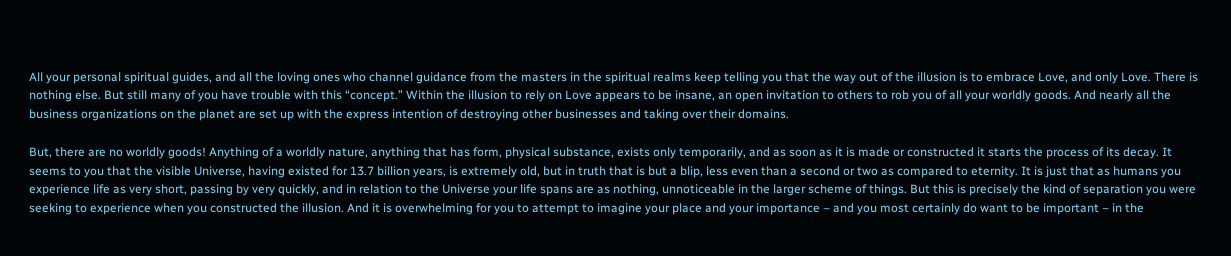All your personal spiritual guides, and all the loving ones who channel guidance from the masters in the spiritual realms keep telling you that the way out of the illusion is to embrace Love, and only Love. There is nothing else. But still many of you have trouble with this “concept.” Within the illusion to rely on Love appears to be insane, an open invitation to others to rob you of all your worldly goods. And nearly all the business organizations on the planet are set up with the express intention of destroying other businesses and taking over their domains.

But, there are no worldly goods! Anything of a worldly nature, anything that has form, physical substance, exists only temporarily, and as soon as it is made or constructed it starts the process of its decay. It seems to you that the visible Universe, having existed for 13.7 billion years, is extremely old, but in truth that is but a blip, less even than a second or two as compared to eternity. It is just that as humans you experience life as very short, passing by very quickly, and in relation to the Universe your life spans are as nothing, unnoticeable in the larger scheme of things. But this is precisely the kind of separation you were seeking to experience when you constructed the illusion. And it is overwhelming for you to attempt to imagine your place and your importance – and you most certainly do want to be important – in the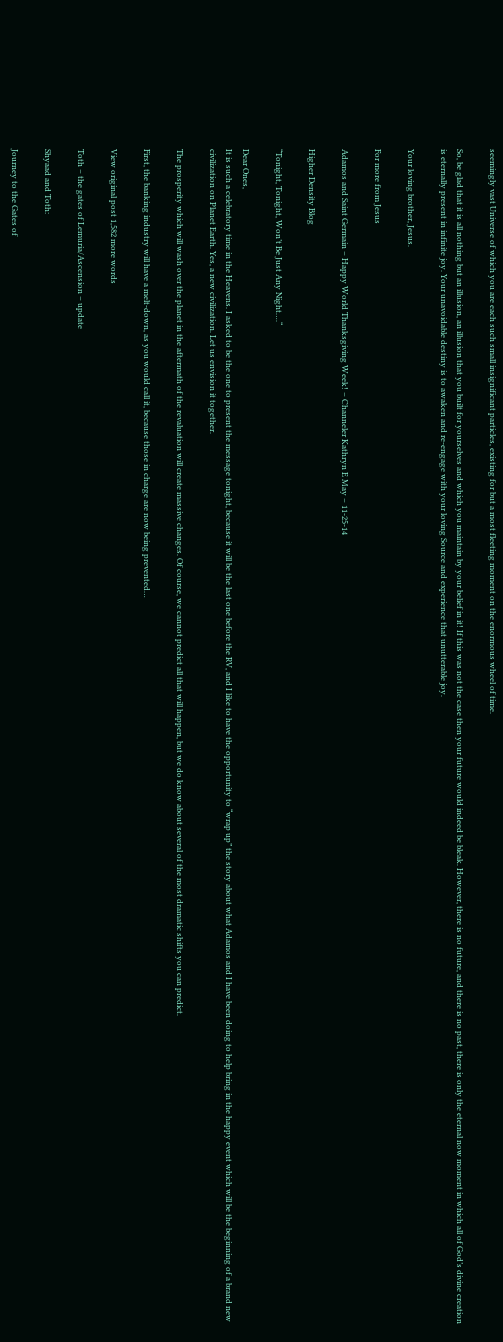seemingly vast Universe of which you are each such small insignificant particles, existing for but a most fleeting moment on the enormous wheel of time.

So, be glad that it is all nothing but an illusion, an illusion that you built for yourselves and which you maintain by your belief in it! If this was not the case then your future would indeed be bleak. However, there is no future, and there is no past, there is only the eternal now moment in which all of God’s divine creation is eternally present in infinite joy. Your unavoidable destiny is to awaken and re-engage with your loving Source and experience that unutterable joy.

Your loving brother, Jesus.

For more from Jesus

Adamos and Saint Germain – Happy World Thanksgiving Week! – Channeler Kathryn E May – 11-25-14

Higher Density Blog

“Tonight, Tonight, Won’t Be Just Any Night….“

Dear Ones,
It is such a celebratory time in the Heavens. I asked to be the one to present the message tonight, because it will be the last one before the RV, and I like to have the opportunity to “wrap up” the story about what Adamos and I have been doing to help bring in the happy event which will be the beginning of a brand new civilization on Planet Earth. Yes, a new civilization. Let us envision it together.

The prosperity which will wash over the planet in the aftermath of the revaluation will create massive changes. Of course, we cannot predict all that will happen, but we do know about several of the most dramatic shifts you can predict.

First, the banking industry will have a melt-down, as you would call it, because those in charge are now being prevented…

View original post 1,582 more words

Toth – the gates of Lemuria/Ascension – update

Shyaad and Toth:

Journey to the Gates of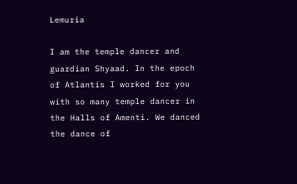Lemuria

I am the temple dancer and guardian Shyaad. In the epoch of Atlantis I worked for you with so many temple dancer in the Halls of Amenti. We danced the dance of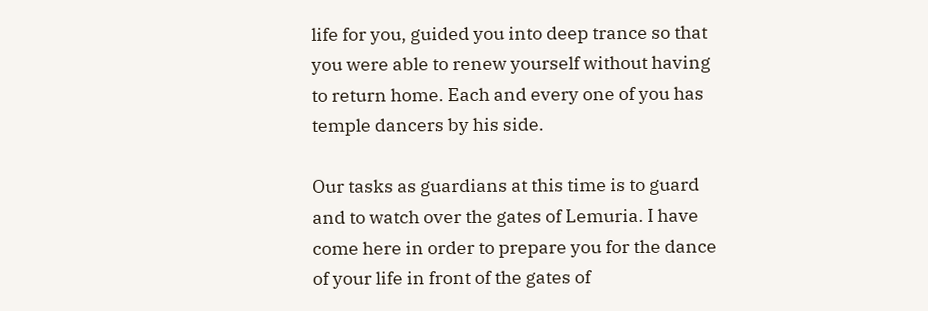life for you, guided you into deep trance so that you were able to renew yourself without having to return home. Each and every one of you has temple dancers by his side.

Our tasks as guardians at this time is to guard and to watch over the gates of Lemuria. I have come here in order to prepare you for the dance of your life in front of the gates of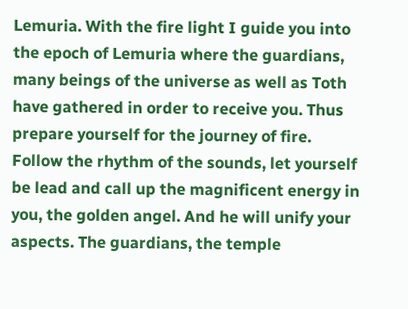Lemuria. With the fire light I guide you into the epoch of Lemuria where the guardians, many beings of the universe as well as Toth have gathered in order to receive you. Thus prepare yourself for the journey of fire. Follow the rhythm of the sounds, let yourself be lead and call up the magnificent energy in you, the golden angel. And he will unify your aspects. The guardians, the temple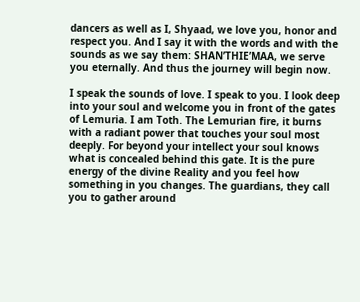dancers as well as I, Shyaad, we love you, honor and respect you. And I say it with the words and with the sounds as we say them: SHAN’THIE’MAA, we serve you eternally. And thus the journey will begin now.

I speak the sounds of love. I speak to you. I look deep into your soul and welcome you in front of the gates of Lemuria. I am Toth. The Lemurian fire, it burns with a radiant power that touches your soul most deeply. For beyond your intellect your soul knows what is concealed behind this gate. It is the pure energy of the divine Reality and you feel how something in you changes. The guardians, they call you to gather around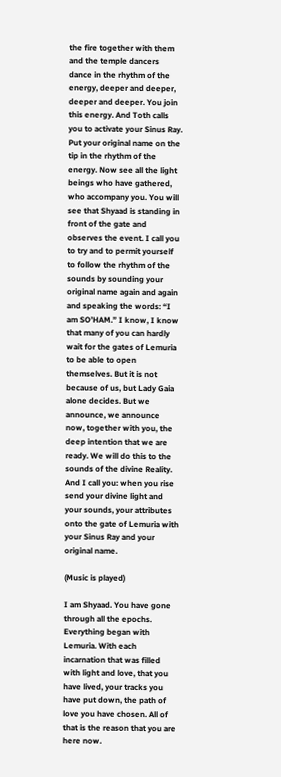the fire together with them and the temple dancers dance in the rhythm of the energy, deeper and deeper, deeper and deeper. You join this energy. And Toth calls you to activate your Sinus Ray. Put your original name on the tip in the rhythm of the energy. Now see all the light beings who have gathered, who accompany you. You will see that Shyaad is standing in front of the gate and observes the event. I call you to try and to permit yourself to follow the rhythm of the sounds by sounding your original name again and again and speaking the words: “I am SO’HAM.” I know, I know that many of you can hardly wait for the gates of Lemuria to be able to open themselves. But it is not because of us, but Lady Gaia alone decides. But we announce, we announce now, together with you, the deep intention that we are ready. We will do this to the sounds of the divine Reality. And I call you: when you rise send your divine light and your sounds, your attributes onto the gate of Lemuria with your Sinus Ray and your original name.

(Music is played)

I am Shyaad. You have gone through all the epochs. Everything began with Lemuria. With each incarnation that was filled with light and love, that you have lived, your tracks you have put down, the path of love you have chosen. All of that is the reason that you are here now.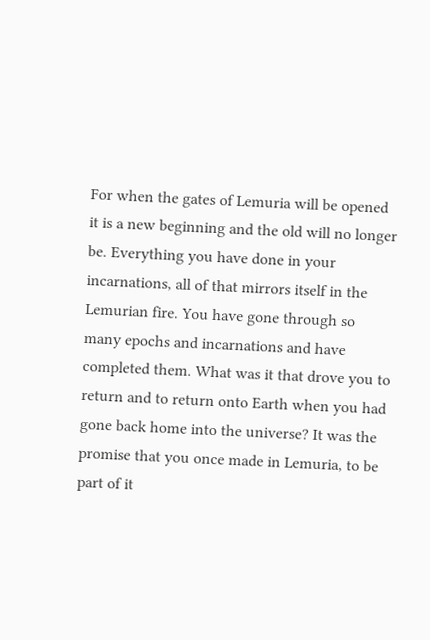For when the gates of Lemuria will be opened it is a new beginning and the old will no longer be. Everything you have done in your incarnations, all of that mirrors itself in the Lemurian fire. You have gone through so many epochs and incarnations and have completed them. What was it that drove you to return and to return onto Earth when you had gone back home into the universe? It was the promise that you once made in Lemuria, to be part of it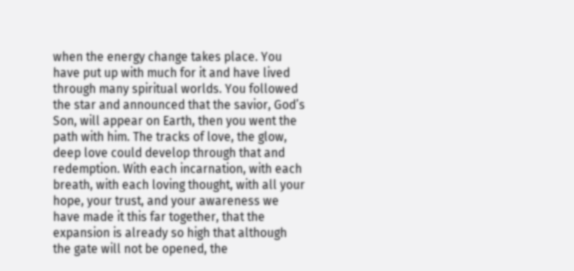when the energy change takes place. You have put up with much for it and have lived through many spiritual worlds. You followed the star and announced that the savior, God’s Son, will appear on Earth, then you went the path with him. The tracks of love, the glow, deep love could develop through that and redemption. With each incarnation, with each breath, with each loving thought, with all your hope, your trust, and your awareness we have made it this far together, that the expansion is already so high that although the gate will not be opened, the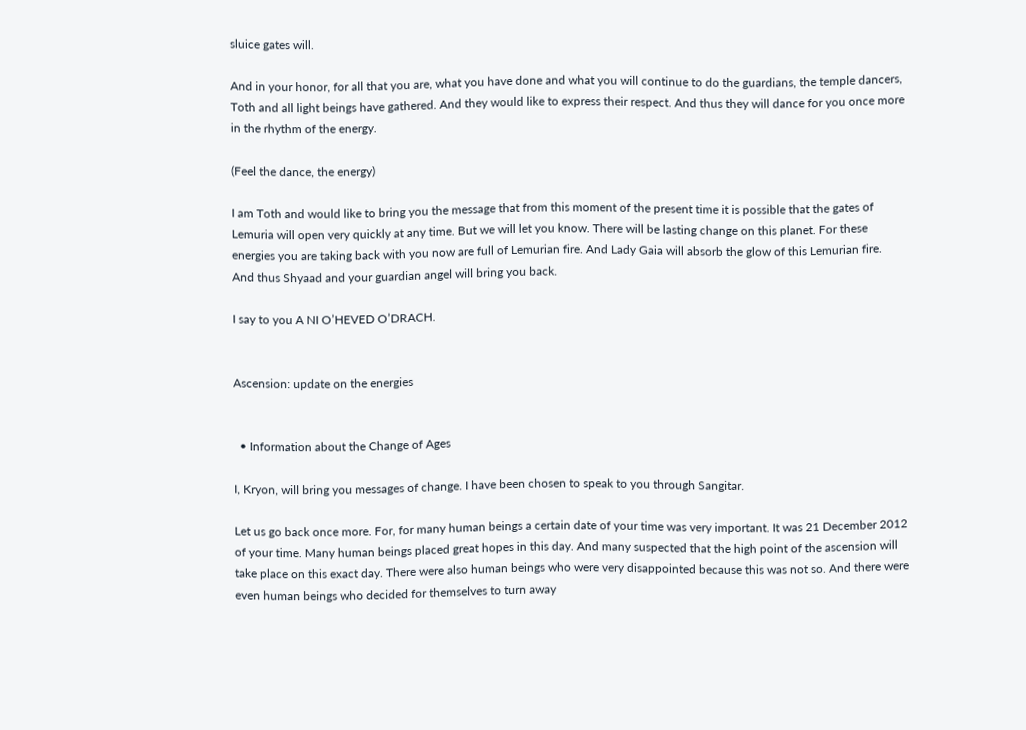sluice gates will.

And in your honor, for all that you are, what you have done and what you will continue to do the guardians, the temple dancers, Toth and all light beings have gathered. And they would like to express their respect. And thus they will dance for you once more in the rhythm of the energy.

(Feel the dance, the energy)

I am Toth and would like to bring you the message that from this moment of the present time it is possible that the gates of Lemuria will open very quickly at any time. But we will let you know. There will be lasting change on this planet. For these energies you are taking back with you now are full of Lemurian fire. And Lady Gaia will absorb the glow of this Lemurian fire. And thus Shyaad and your guardian angel will bring you back.

I say to you A NI O’HEVED O’DRACH.


Ascension: update on the energies


  • Information about the Change of Ages

I, Kryon, will bring you messages of change. I have been chosen to speak to you through Sangitar.

Let us go back once more. For, for many human beings a certain date of your time was very important. It was 21 December 2012 of your time. Many human beings placed great hopes in this day. And many suspected that the high point of the ascension will take place on this exact day. There were also human beings who were very disappointed because this was not so. And there were even human beings who decided for themselves to turn away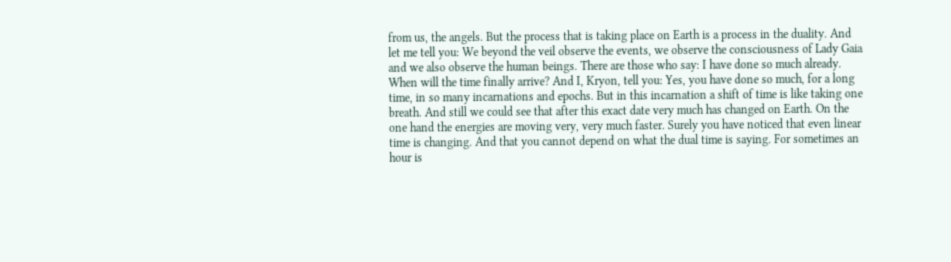from us, the angels. But the process that is taking place on Earth is a process in the duality. And let me tell you: We beyond the veil observe the events, we observe the consciousness of Lady Gaia and we also observe the human beings. There are those who say: I have done so much already. When will the time finally arrive? And I, Kryon, tell you: Yes, you have done so much, for a long time, in so many incarnations and epochs. But in this incarnation a shift of time is like taking one breath. And still we could see that after this exact date very much has changed on Earth. On the one hand the energies are moving very, very much faster. Surely you have noticed that even linear time is changing. And that you cannot depend on what the dual time is saying. For sometimes an hour is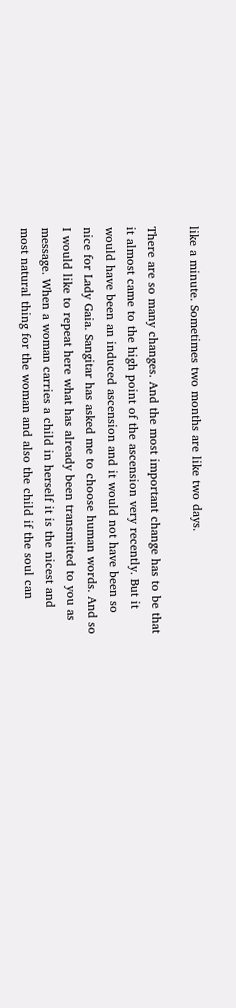like a minute. Sometimes two months are like two days.

There are so many changes. And the most important change has to be that it almost came to the high point of the ascension very recently. But it would have been an induced ascension and it would not have been so nice for Lady Gaia. Sangitar has asked me to choose human words. And so I would like to repeat here what has already been transmitted to you as message. When a woman carries a child in herself it is the nicest and most natural thing for the woman and also the child if the soul can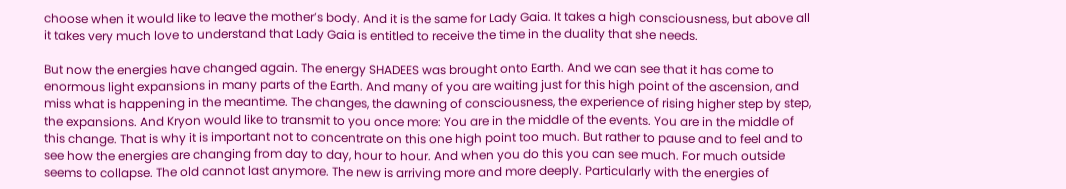choose when it would like to leave the mother’s body. And it is the same for Lady Gaia. It takes a high consciousness, but above all it takes very much love to understand that Lady Gaia is entitled to receive the time in the duality that she needs.

But now the energies have changed again. The energy SHADEES was brought onto Earth. And we can see that it has come to enormous light expansions in many parts of the Earth. And many of you are waiting just for this high point of the ascension, and miss what is happening in the meantime. The changes, the dawning of consciousness, the experience of rising higher step by step, the expansions. And Kryon would like to transmit to you once more: You are in the middle of the events. You are in the middle of this change. That is why it is important not to concentrate on this one high point too much. But rather to pause and to feel and to see how the energies are changing from day to day, hour to hour. And when you do this you can see much. For much outside seems to collapse. The old cannot last anymore. The new is arriving more and more deeply. Particularly with the energies of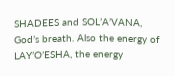SHADEES and SOL’A’VANA, God’s breath. Also the energy of LAY’O’ESHA, the energy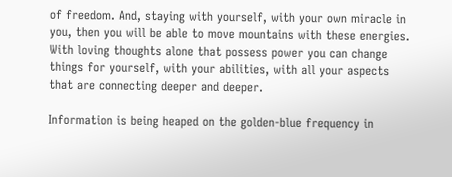of freedom. And, staying with yourself, with your own miracle in you, then you will be able to move mountains with these energies. With loving thoughts alone that possess power you can change things for yourself, with your abilities, with all your aspects that are connecting deeper and deeper.

Information is being heaped on the golden-blue frequency in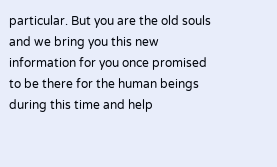particular. But you are the old souls and we bring you this new information for you once promised to be there for the human beings during this time and help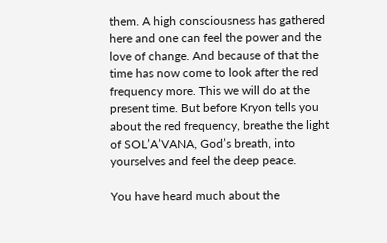them. A high consciousness has gathered here and one can feel the power and the love of change. And because of that the time has now come to look after the red frequency more. This we will do at the present time. But before Kryon tells you about the red frequency, breathe the light of SOL’A’VANA, God’s breath, into yourselves and feel the deep peace.

You have heard much about the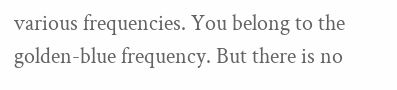various frequencies. You belong to the golden-blue frequency. But there is no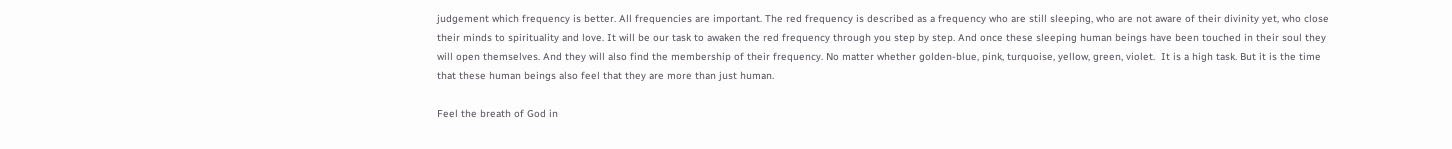judgement which frequency is better. All frequencies are important. The red frequency is described as a frequency who are still sleeping, who are not aware of their divinity yet, who close their minds to spirituality and love. It will be our task to awaken the red frequency through you step by step. And once these sleeping human beings have been touched in their soul they will open themselves. And they will also find the membership of their frequency. No matter whether golden-blue, pink, turquoise, yellow, green, violet.  It is a high task. But it is the time that these human beings also feel that they are more than just human.

Feel the breath of God in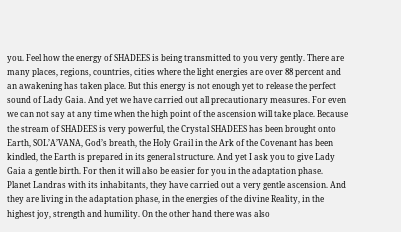you. Feel how the energy of SHADEES is being transmitted to you very gently. There are many places, regions, countries, cities where the light energies are over 88 percent and an awakening has taken place. But this energy is not enough yet to release the perfect sound of Lady Gaia. And yet we have carried out all precautionary measures. For even we can not say at any time when the high point of the ascension will take place. Because the stream of SHADEES is very powerful, the Crystal SHADEES has been brought onto Earth, SOL’A’VANA, God’s breath, the Holy Grail in the Ark of the Covenant has been kindled, the Earth is prepared in its general structure. And yet I ask you to give Lady Gaia a gentle birth. For then it will also be easier for you in the adaptation phase. Planet Landras with its inhabitants, they have carried out a very gentle ascension. And they are living in the adaptation phase, in the energies of the divine Reality, in the highest joy, strength and humility. On the other hand there was also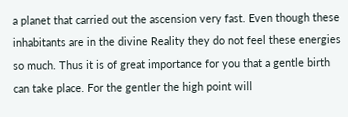a planet that carried out the ascension very fast. Even though these inhabitants are in the divine Reality they do not feel these energies so much. Thus it is of great importance for you that a gentle birth can take place. For the gentler the high point will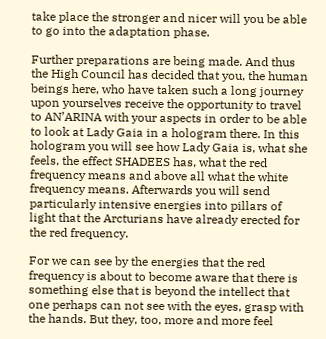take place the stronger and nicer will you be able to go into the adaptation phase.

Further preparations are being made. And thus the High Council has decided that you, the human beings here, who have taken such a long journey upon yourselves receive the opportunity to travel to AN’ARINA with your aspects in order to be able to look at Lady Gaia in a hologram there. In this hologram you will see how Lady Gaia is, what she feels, the effect SHADEES has, what the red frequency means and above all what the white frequency means. Afterwards you will send particularly intensive energies into pillars of light that the Arcturians have already erected for the red frequency.

For we can see by the energies that the red frequency is about to become aware that there is something else that is beyond the intellect that one perhaps can not see with the eyes, grasp with the hands. But they, too, more and more feel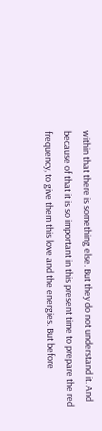within that there is something else. But they do not understand it. And because of that it is so important in this present time to prepare the red frequency, to give them this love and the energies. But before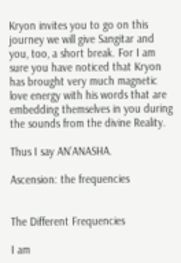Kryon invites you to go on this journey we will give Sangitar and you, too, a short break. For I am sure you have noticed that Kryon has brought very much magnetic love energy with his words that are embedding themselves in you during the sounds from the divine Reality.

Thus I say AN’ANASHA.

Ascension: the frequencies


The Different Frequencies

I am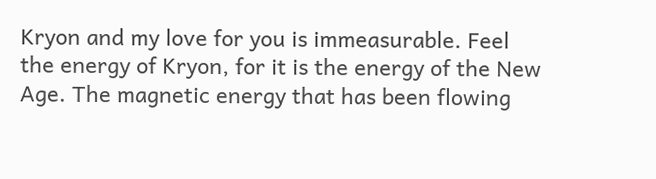Kryon and my love for you is immeasurable. Feel the energy of Kryon, for it is the energy of the New Age. The magnetic energy that has been flowing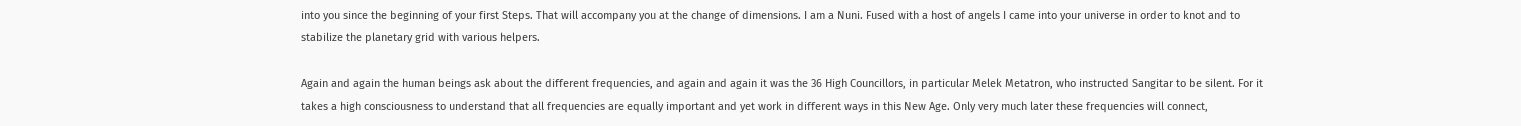into you since the beginning of your first Steps. That will accompany you at the change of dimensions. I am a Nuni. Fused with a host of angels I came into your universe in order to knot and to stabilize the planetary grid with various helpers.

Again and again the human beings ask about the different frequencies, and again and again it was the 36 High Councillors, in particular Melek Metatron, who instructed Sangitar to be silent. For it takes a high consciousness to understand that all frequencies are equally important and yet work in different ways in this New Age. Only very much later these frequencies will connect,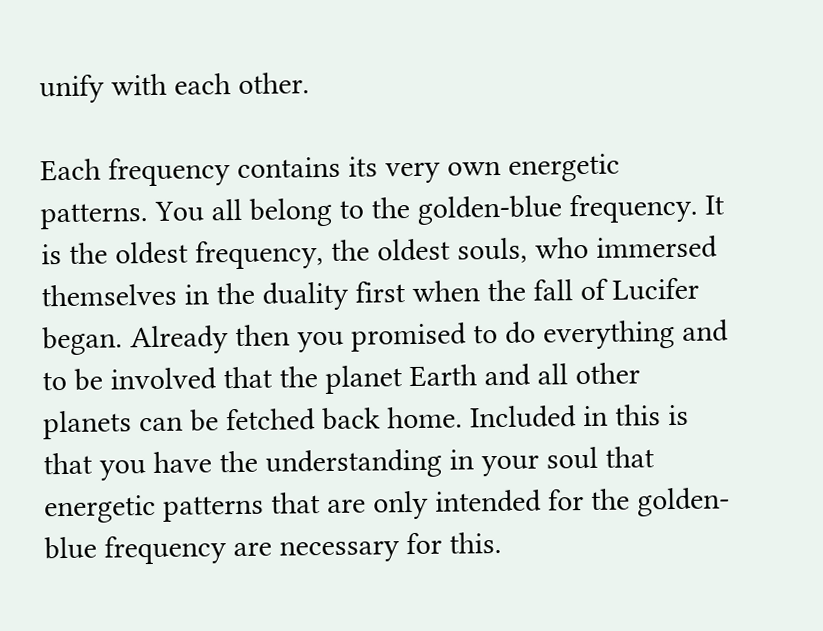unify with each other.

Each frequency contains its very own energetic patterns. You all belong to the golden-blue frequency. It is the oldest frequency, the oldest souls, who immersed themselves in the duality first when the fall of Lucifer began. Already then you promised to do everything and to be involved that the planet Earth and all other planets can be fetched back home. Included in this is that you have the understanding in your soul that energetic patterns that are only intended for the golden-blue frequency are necessary for this.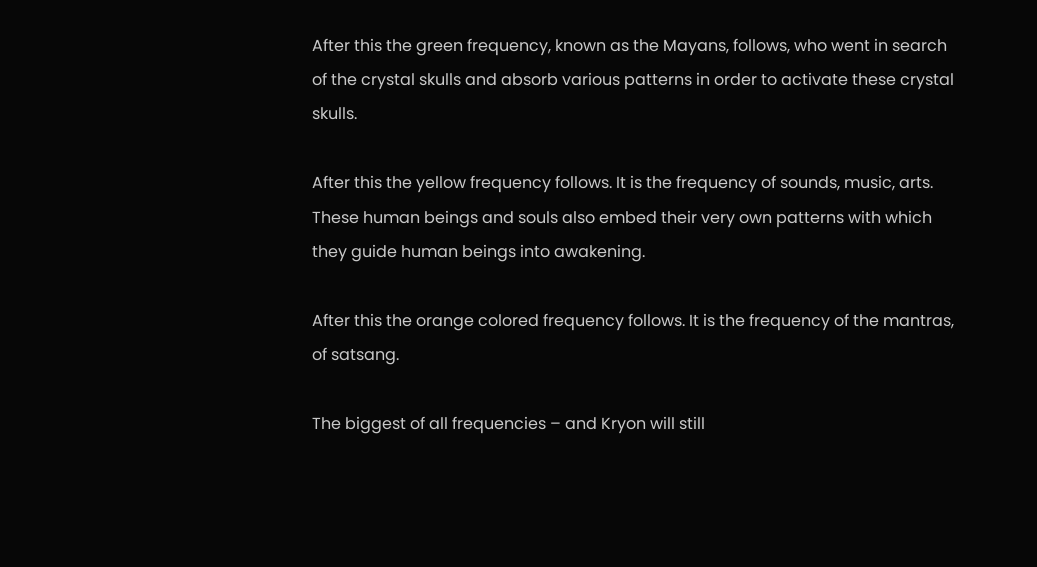After this the green frequency, known as the Mayans, follows, who went in search of the crystal skulls and absorb various patterns in order to activate these crystal skulls.

After this the yellow frequency follows. It is the frequency of sounds, music, arts. These human beings and souls also embed their very own patterns with which they guide human beings into awakening.

After this the orange colored frequency follows. It is the frequency of the mantras, of satsang.

The biggest of all frequencies – and Kryon will still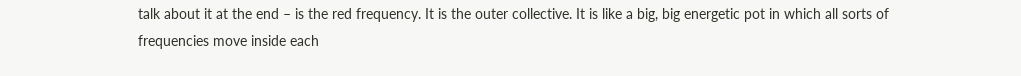talk about it at the end – is the red frequency. It is the outer collective. It is like a big, big energetic pot in which all sorts of frequencies move inside each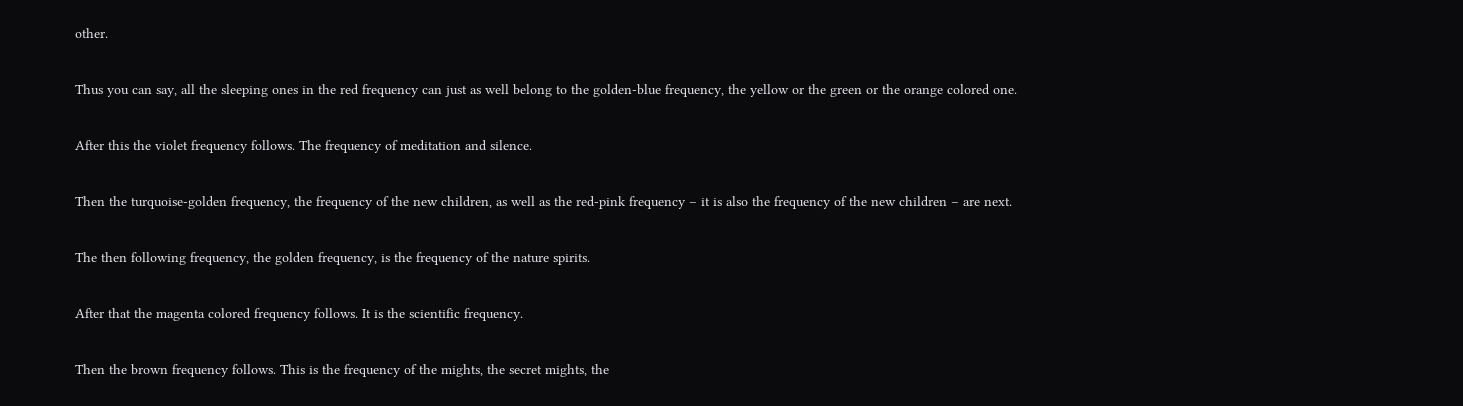other.

Thus you can say, all the sleeping ones in the red frequency can just as well belong to the golden-blue frequency, the yellow or the green or the orange colored one.

After this the violet frequency follows. The frequency of meditation and silence.

Then the turquoise-golden frequency, the frequency of the new children, as well as the red-pink frequency – it is also the frequency of the new children – are next.

The then following frequency, the golden frequency, is the frequency of the nature spirits.

After that the magenta colored frequency follows. It is the scientific frequency.

Then the brown frequency follows. This is the frequency of the mights, the secret mights, the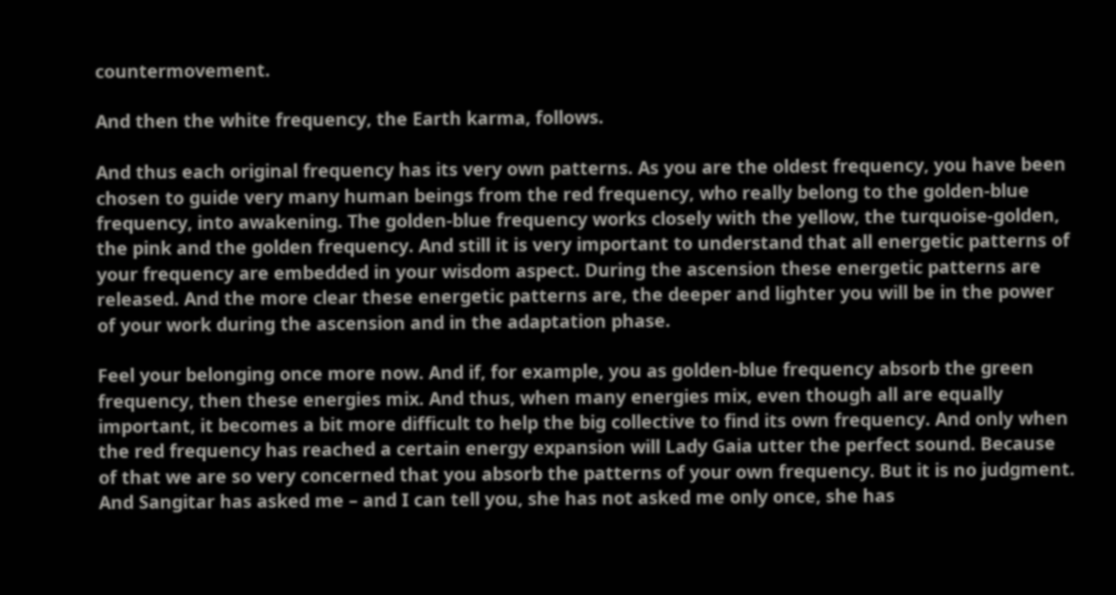countermovement.

And then the white frequency, the Earth karma, follows.

And thus each original frequency has its very own patterns. As you are the oldest frequency, you have been chosen to guide very many human beings from the red frequency, who really belong to the golden-blue frequency, into awakening. The golden-blue frequency works closely with the yellow, the turquoise-golden, the pink and the golden frequency. And still it is very important to understand that all energetic patterns of your frequency are embedded in your wisdom aspect. During the ascension these energetic patterns are released. And the more clear these energetic patterns are, the deeper and lighter you will be in the power of your work during the ascension and in the adaptation phase.

Feel your belonging once more now. And if, for example, you as golden-blue frequency absorb the green frequency, then these energies mix. And thus, when many energies mix, even though all are equally important, it becomes a bit more difficult to help the big collective to find its own frequency. And only when the red frequency has reached a certain energy expansion will Lady Gaia utter the perfect sound. Because of that we are so very concerned that you absorb the patterns of your own frequency. But it is no judgment. And Sangitar has asked me – and I can tell you, she has not asked me only once, she has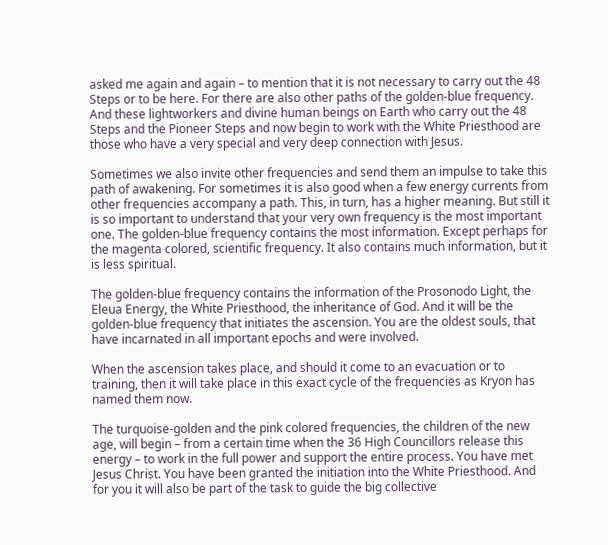asked me again and again – to mention that it is not necessary to carry out the 48 Steps or to be here. For there are also other paths of the golden-blue frequency. And these lightworkers and divine human beings on Earth who carry out the 48 Steps and the Pioneer Steps and now begin to work with the White Priesthood are those who have a very special and very deep connection with Jesus.

Sometimes we also invite other frequencies and send them an impulse to take this path of awakening. For sometimes it is also good when a few energy currents from other frequencies accompany a path. This, in turn, has a higher meaning. But still it is so important to understand that your very own frequency is the most important one. The golden-blue frequency contains the most information. Except perhaps for the magenta colored, scientific frequency. It also contains much information, but it is less spiritual.

The golden-blue frequency contains the information of the Prosonodo Light, the Eleua Energy, the White Priesthood, the inheritance of God. And it will be the golden-blue frequency that initiates the ascension. You are the oldest souls, that have incarnated in all important epochs and were involved.

When the ascension takes place, and should it come to an evacuation or to training, then it will take place in this exact cycle of the frequencies as Kryon has named them now.

The turquoise-golden and the pink colored frequencies, the children of the new age, will begin – from a certain time when the 36 High Councillors release this energy – to work in the full power and support the entire process. You have met Jesus Christ. You have been granted the initiation into the White Priesthood. And for you it will also be part of the task to guide the big collective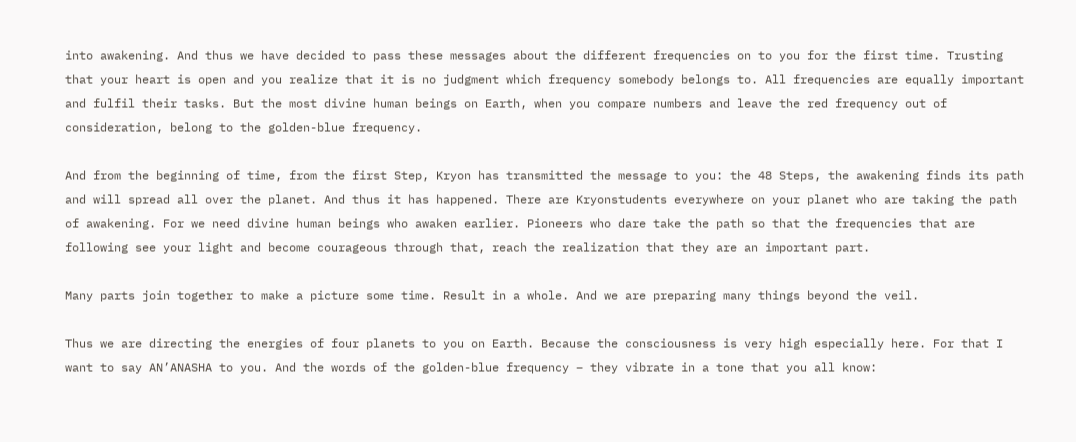into awakening. And thus we have decided to pass these messages about the different frequencies on to you for the first time. Trusting that your heart is open and you realize that it is no judgment which frequency somebody belongs to. All frequencies are equally important and fulfil their tasks. But the most divine human beings on Earth, when you compare numbers and leave the red frequency out of consideration, belong to the golden-blue frequency.

And from the beginning of time, from the first Step, Kryon has transmitted the message to you: the 48 Steps, the awakening finds its path and will spread all over the planet. And thus it has happened. There are Kryonstudents everywhere on your planet who are taking the path of awakening. For we need divine human beings who awaken earlier. Pioneers who dare take the path so that the frequencies that are following see your light and become courageous through that, reach the realization that they are an important part.

Many parts join together to make a picture some time. Result in a whole. And we are preparing many things beyond the veil.

Thus we are directing the energies of four planets to you on Earth. Because the consciousness is very high especially here. For that I want to say AN’ANASHA to you. And the words of the golden-blue frequency – they vibrate in a tone that you all know: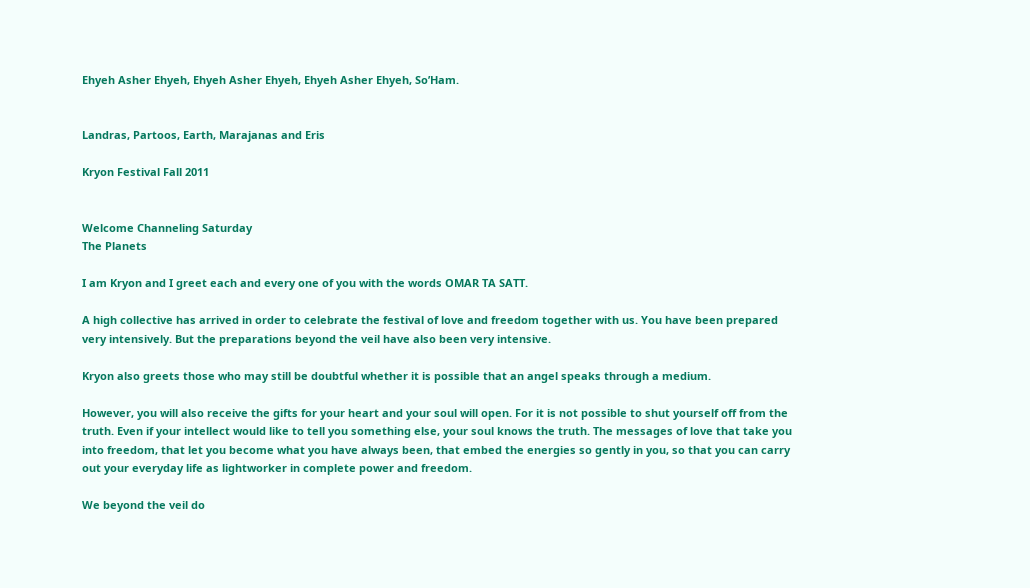Ehyeh Asher Ehyeh, Ehyeh Asher Ehyeh, Ehyeh Asher Ehyeh, So’Ham.


Landras, Partoos, Earth, Marajanas and Eris

Kryon Festival Fall 2011


Welcome Channeling Saturday
The Planets

I am Kryon and I greet each and every one of you with the words OMAR TA SATT.

A high collective has arrived in order to celebrate the festival of love and freedom together with us. You have been prepared very intensively. But the preparations beyond the veil have also been very intensive.

Kryon also greets those who may still be doubtful whether it is possible that an angel speaks through a medium.

However, you will also receive the gifts for your heart and your soul will open. For it is not possible to shut yourself off from the truth. Even if your intellect would like to tell you something else, your soul knows the truth. The messages of love that take you into freedom, that let you become what you have always been, that embed the energies so gently in you, so that you can carry out your everyday life as lightworker in complete power and freedom.

We beyond the veil do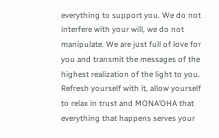everything to support you. We do not interfere with your will, we do not manipulate. We are just full of love for you and transmit the messages of the highest realization of the light to you. Refresh yourself with it, allow yourself to relax in trust and MONA’OHA that everything that happens serves your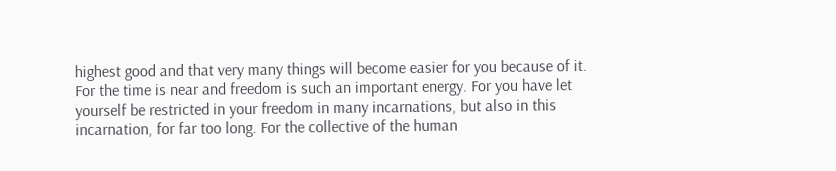highest good and that very many things will become easier for you because of it. For the time is near and freedom is such an important energy. For you have let yourself be restricted in your freedom in many incarnations, but also in this incarnation, for far too long. For the collective of the human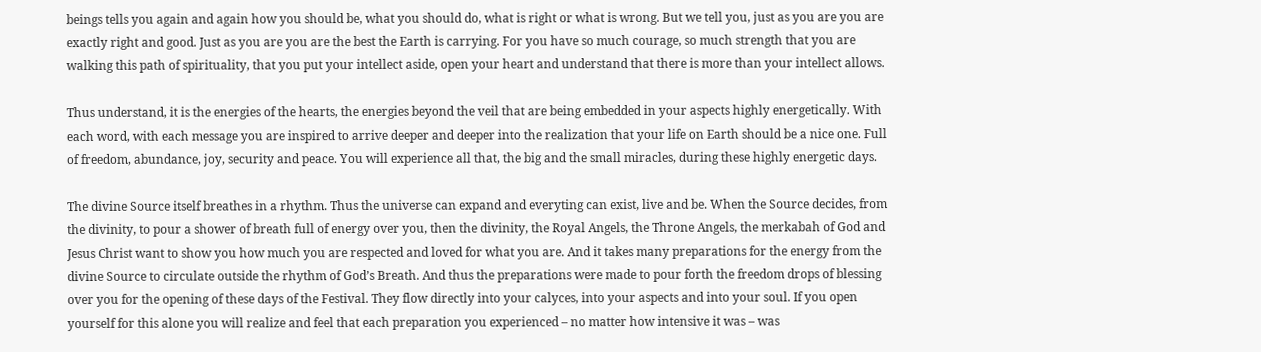beings tells you again and again how you should be, what you should do, what is right or what is wrong. But we tell you, just as you are you are exactly right and good. Just as you are you are the best the Earth is carrying. For you have so much courage, so much strength that you are walking this path of spirituality, that you put your intellect aside, open your heart and understand that there is more than your intellect allows.

Thus understand, it is the energies of the hearts, the energies beyond the veil that are being embedded in your aspects highly energetically. With each word, with each message you are inspired to arrive deeper and deeper into the realization that your life on Earth should be a nice one. Full of freedom, abundance, joy, security and peace. You will experience all that, the big and the small miracles, during these highly energetic days.

The divine Source itself breathes in a rhythm. Thus the universe can expand and everyting can exist, live and be. When the Source decides, from the divinity, to pour a shower of breath full of energy over you, then the divinity, the Royal Angels, the Throne Angels, the merkabah of God and Jesus Christ want to show you how much you are respected and loved for what you are. And it takes many preparations for the energy from the divine Source to circulate outside the rhythm of God’s Breath. And thus the preparations were made to pour forth the freedom drops of blessing over you for the opening of these days of the Festival. They flow directly into your calyces, into your aspects and into your soul. If you open yourself for this alone you will realize and feel that each preparation you experienced – no matter how intensive it was – was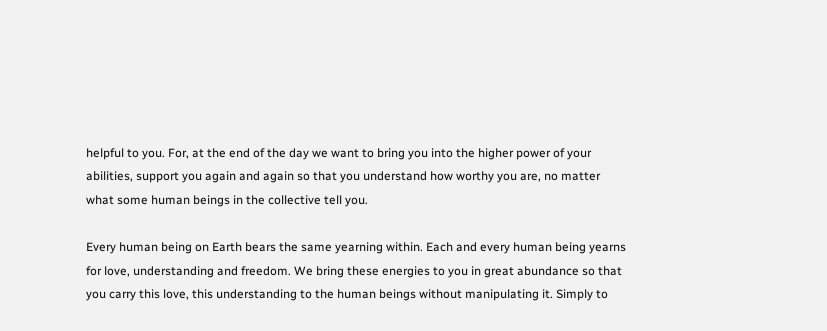helpful to you. For, at the end of the day we want to bring you into the higher power of your abilities, support you again and again so that you understand how worthy you are, no matter what some human beings in the collective tell you.

Every human being on Earth bears the same yearning within. Each and every human being yearns for love, understanding and freedom. We bring these energies to you in great abundance so that you carry this love, this understanding to the human beings without manipulating it. Simply to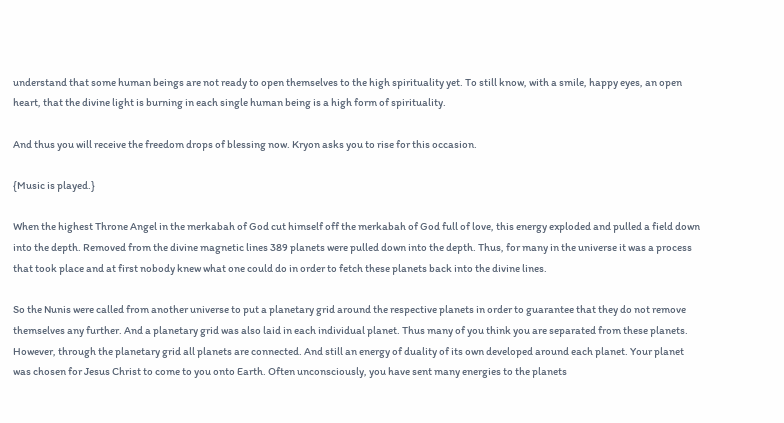understand that some human beings are not ready to open themselves to the high spirituality yet. To still know, with a smile, happy eyes, an open heart, that the divine light is burning in each single human being is a high form of spirituality.

And thus you will receive the freedom drops of blessing now. Kryon asks you to rise for this occasion.

{Music is played.}

When the highest Throne Angel in the merkabah of God cut himself off the merkabah of God full of love, this energy exploded and pulled a field down into the depth. Removed from the divine magnetic lines 389 planets were pulled down into the depth. Thus, for many in the universe it was a process that took place and at first nobody knew what one could do in order to fetch these planets back into the divine lines.

So the Nunis were called from another universe to put a planetary grid around the respective planets in order to guarantee that they do not remove themselves any further. And a planetary grid was also laid in each individual planet. Thus many of you think you are separated from these planets. However, through the planetary grid all planets are connected. And still an energy of duality of its own developed around each planet. Your planet was chosen for Jesus Christ to come to you onto Earth. Often unconsciously, you have sent many energies to the planets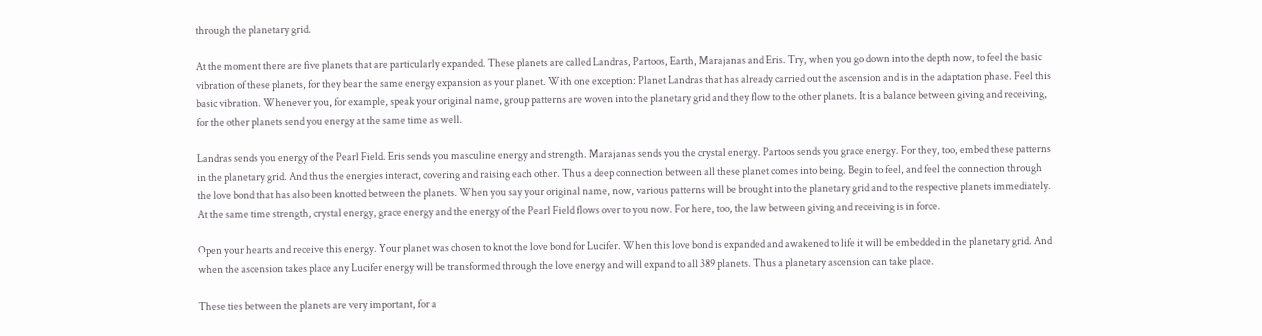through the planetary grid.

At the moment there are five planets that are particularly expanded. These planets are called Landras, Partoos, Earth, Marajanas and Eris. Try, when you go down into the depth now, to feel the basic vibration of these planets, for they bear the same energy expansion as your planet. With one exception: Planet Landras that has already carried out the ascension and is in the adaptation phase. Feel this basic vibration. Whenever you, for example, speak your original name, group patterns are woven into the planetary grid and they flow to the other planets. It is a balance between giving and receiving, for the other planets send you energy at the same time as well.

Landras sends you energy of the Pearl Field. Eris sends you masculine energy and strength. Marajanas sends you the crystal energy. Partoos sends you grace energy. For they, too, embed these patterns in the planetary grid. And thus the energies interact, covering and raising each other. Thus a deep connection between all these planet comes into being. Begin to feel, and feel the connection through the love bond that has also been knotted between the planets. When you say your original name, now, various patterns will be brought into the planetary grid and to the respective planets immediately. At the same time strength, crystal energy, grace energy and the energy of the Pearl Field flows over to you now. For here, too, the law between giving and receiving is in force.

Open your hearts and receive this energy. Your planet was chosen to knot the love bond for Lucifer. When this love bond is expanded and awakened to life it will be embedded in the planetary grid. And when the ascension takes place any Lucifer energy will be transformed through the love energy and will expand to all 389 planets. Thus a planetary ascension can take place.

These ties between the planets are very important, for a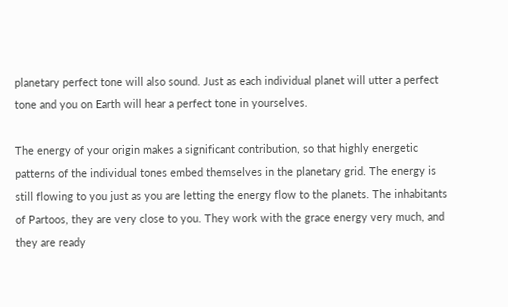planetary perfect tone will also sound. Just as each individual planet will utter a perfect tone and you on Earth will hear a perfect tone in yourselves.

The energy of your origin makes a significant contribution, so that highly energetic patterns of the individual tones embed themselves in the planetary grid. The energy is still flowing to you just as you are letting the energy flow to the planets. The inhabitants of Partoos, they are very close to you. They work with the grace energy very much, and they are ready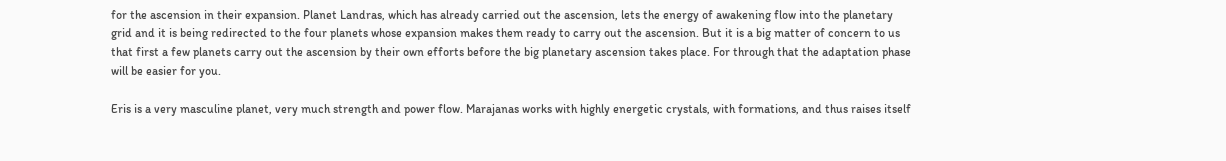for the ascension in their expansion. Planet Landras, which has already carried out the ascension, lets the energy of awakening flow into the planetary grid and it is being redirected to the four planets whose expansion makes them ready to carry out the ascension. But it is a big matter of concern to us that first a few planets carry out the ascension by their own efforts before the big planetary ascension takes place. For through that the adaptation phase will be easier for you.

Eris is a very masculine planet, very much strength and power flow. Marajanas works with highly energetic crystals, with formations, and thus raises itself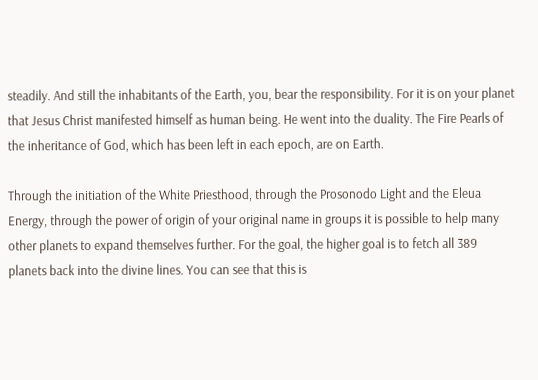steadily. And still the inhabitants of the Earth, you, bear the responsibility. For it is on your planet that Jesus Christ manifested himself as human being. He went into the duality. The Fire Pearls of the inheritance of God, which has been left in each epoch, are on Earth.

Through the initiation of the White Priesthood, through the Prosonodo Light and the Eleua Energy, through the power of origin of your original name in groups it is possible to help many other planets to expand themselves further. For the goal, the higher goal is to fetch all 389 planets back into the divine lines. You can see that this is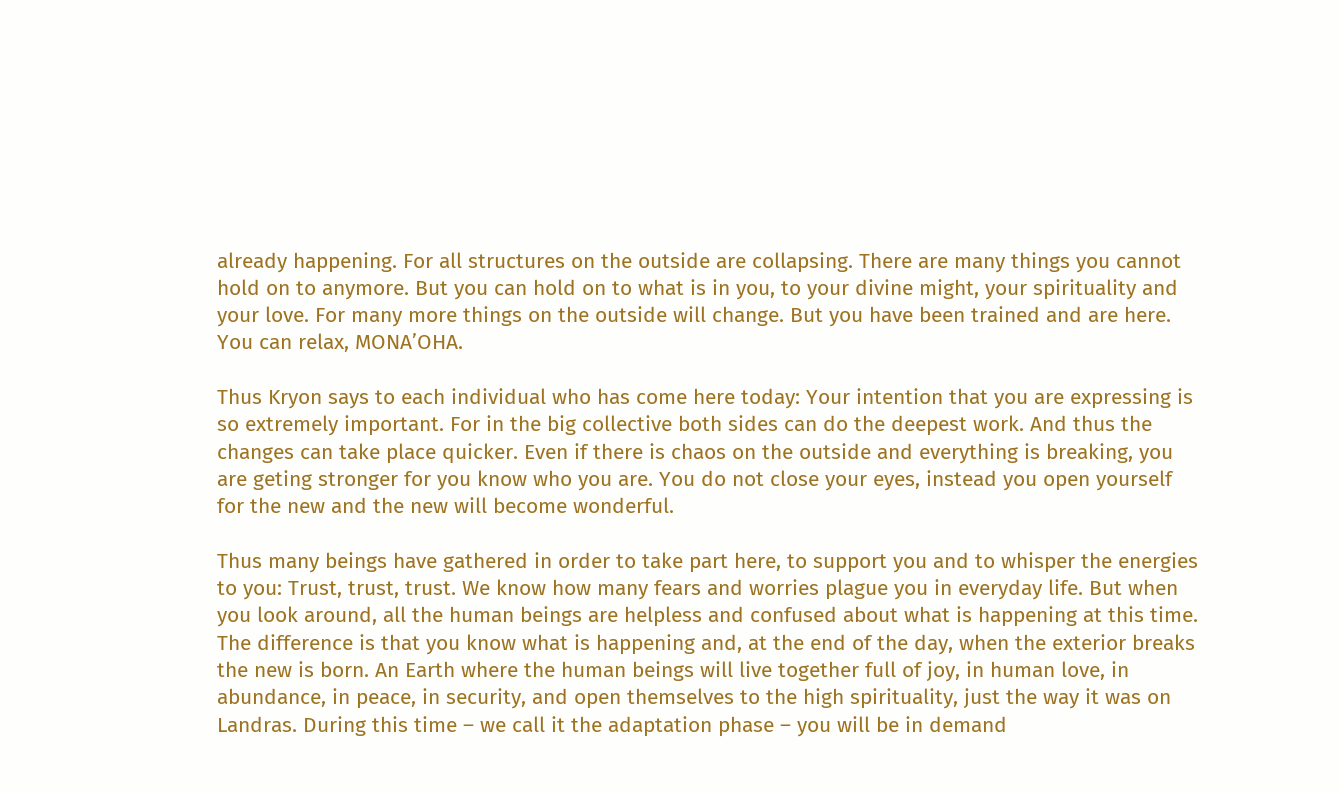already happening. For all structures on the outside are collapsing. There are many things you cannot hold on to anymore. But you can hold on to what is in you, to your divine might, your spirituality and your love. For many more things on the outside will change. But you have been trained and are here. You can relax, MONA’OHA.

Thus Kryon says to each individual who has come here today: Your intention that you are expressing is so extremely important. For in the big collective both sides can do the deepest work. And thus the changes can take place quicker. Even if there is chaos on the outside and everything is breaking, you are geting stronger for you know who you are. You do not close your eyes, instead you open yourself for the new and the new will become wonderful.

Thus many beings have gathered in order to take part here, to support you and to whisper the energies to you: Trust, trust, trust. We know how many fears and worries plague you in everyday life. But when you look around, all the human beings are helpless and confused about what is happening at this time. The difference is that you know what is happening and, at the end of the day, when the exterior breaks the new is born. An Earth where the human beings will live together full of joy, in human love, in abundance, in peace, in security, and open themselves to the high spirituality, just the way it was on Landras. During this time – we call it the adaptation phase – you will be in demand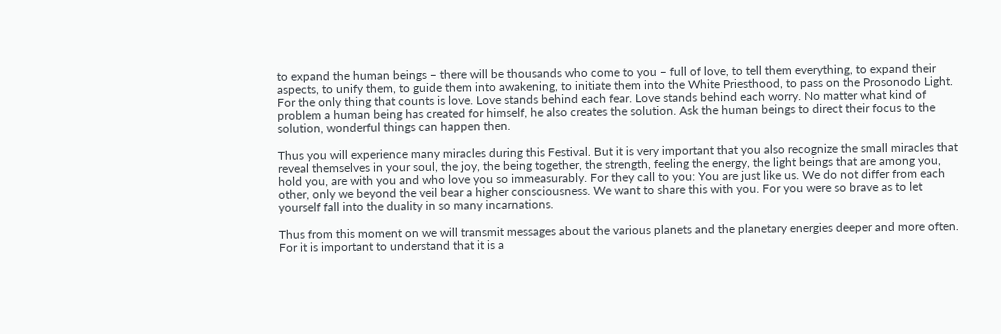to expand the human beings – there will be thousands who come to you – full of love, to tell them everything, to expand their aspects, to unify them, to guide them into awakening, to initiate them into the White Priesthood, to pass on the Prosonodo Light. For the only thing that counts is love. Love stands behind each fear. Love stands behind each worry. No matter what kind of problem a human being has created for himself, he also creates the solution. Ask the human beings to direct their focus to the solution, wonderful things can happen then.

Thus you will experience many miracles during this Festival. But it is very important that you also recognize the small miracles that reveal themselves in your soul, the joy, the being together, the strength, feeling the energy, the light beings that are among you, hold you, are with you and who love you so immeasurably. For they call to you: You are just like us. We do not differ from each other, only we beyond the veil bear a higher consciousness. We want to share this with you. For you were so brave as to let yourself fall into the duality in so many incarnations.

Thus from this moment on we will transmit messages about the various planets and the planetary energies deeper and more often. For it is important to understand that it is a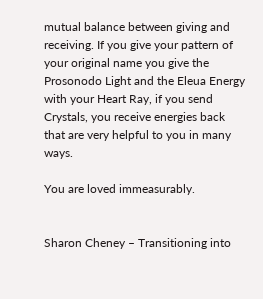mutual balance between giving and receiving. If you give your pattern of your original name you give the Prosonodo Light and the Eleua Energy with your Heart Ray, if you send Crystals, you receive energies back that are very helpful to you in many ways.

You are loved immeasurably.


Sharon Cheney – Transitioning into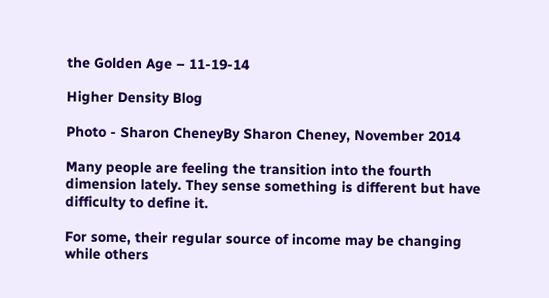the Golden Age – 11-19-14

Higher Density Blog

Photo - Sharon CheneyBy Sharon Cheney, November 2014

Many people are feeling the transition into the fourth dimension lately. They sense something is different but have difficulty to define it.

For some, their regular source of income may be changing while others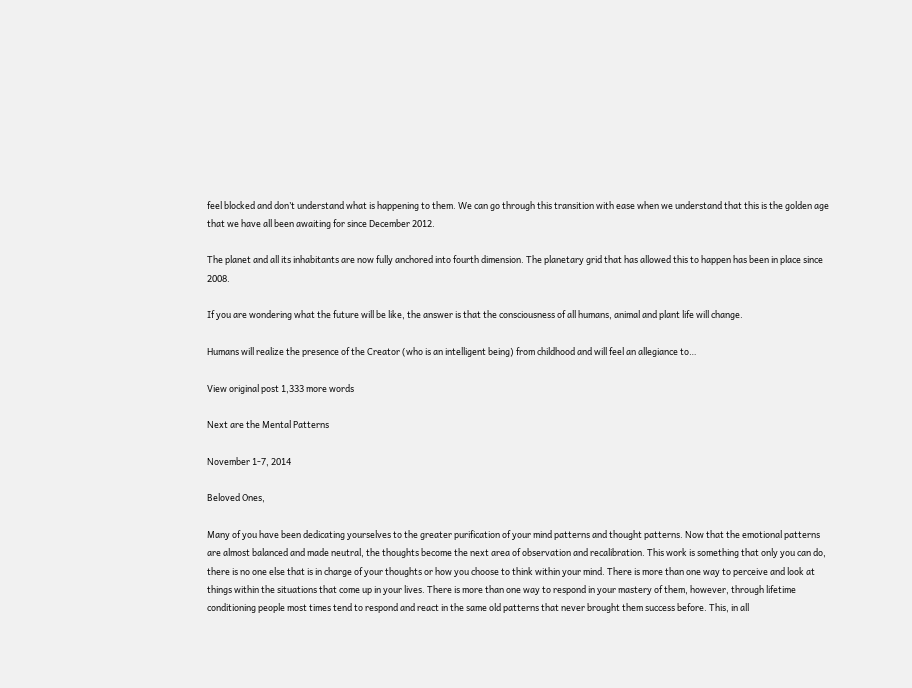feel blocked and don’t understand what is happening to them. We can go through this transition with ease when we understand that this is the golden age that we have all been awaiting for since December 2012.

The planet and all its inhabitants are now fully anchored into fourth dimension. The planetary grid that has allowed this to happen has been in place since 2008.

If you are wondering what the future will be like, the answer is that the consciousness of all humans, animal and plant life will change.

Humans will realize the presence of the Creator (who is an intelligent being) from childhood and will feel an allegiance to…

View original post 1,333 more words

Next are the Mental Patterns

November 1-7, 2014

Beloved Ones,

Many of you have been dedicating yourselves to the greater purification of your mind patterns and thought patterns. Now that the emotional patterns are almost balanced and made neutral, the thoughts become the next area of observation and recalibration. This work is something that only you can do, there is no one else that is in charge of your thoughts or how you choose to think within your mind. There is more than one way to perceive and look at things within the situations that come up in your lives. There is more than one way to respond in your mastery of them, however, through lifetime conditioning people most times tend to respond and react in the same old patterns that never brought them success before. This, in all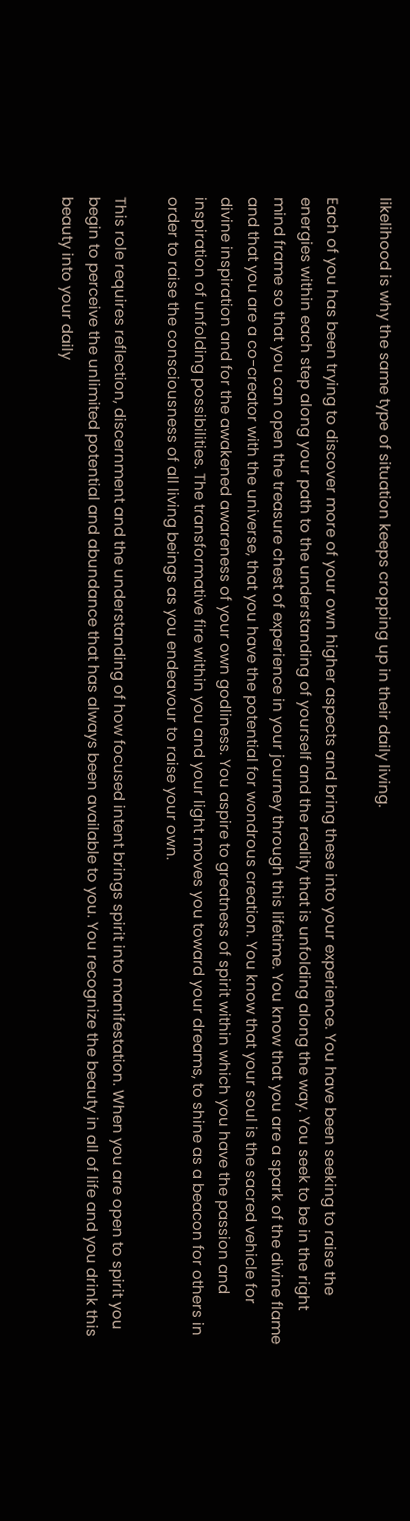likelihood is why the same type of situation keeps cropping up in their daily living.

Each of you has been trying to discover more of your own higher aspects and bring these into your experience. You have been seeking to raise the energies within each step along your path to the understanding of yourself and the reality that is unfolding along the way. You seek to be in the right mind frame so that you can open the treasure chest of experience in your journey through this lifetime. You know that you are a spark of the divine flame and that you are a co-creator with the universe, that you have the potential for wondrous creation. You know that your soul is the sacred vehicle for divine inspiration and for the awakened awareness of your own godliness. You aspire to greatness of spirit within which you have the passion and inspiration of unfolding possibilities. The transformative fire within you and your light moves you toward your dreams, to shine as a beacon for others in order to raise the consciousness of all living beings as you endeavour to raise your own.

This role requires reflection, discernment and the understanding of how focused intent brings spirit into manifestation. When you are open to spirit you begin to perceive the unlimited potential and abundance that has always been available to you. You recognize the beauty in all of life and you drink this beauty into your daily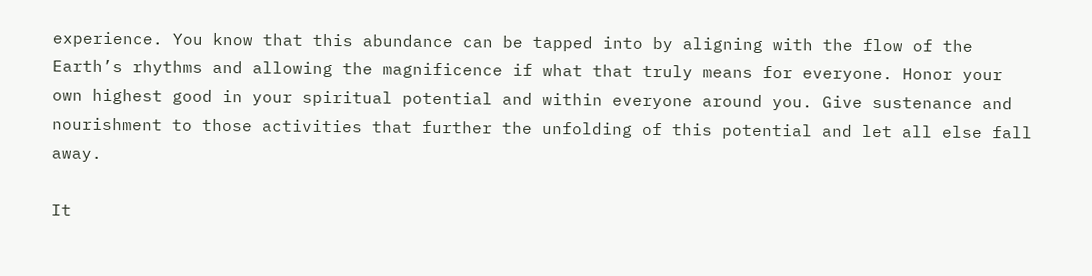experience. You know that this abundance can be tapped into by aligning with the flow of the Earth’s rhythms and allowing the magnificence if what that truly means for everyone. Honor your own highest good in your spiritual potential and within everyone around you. Give sustenance and nourishment to those activities that further the unfolding of this potential and let all else fall away.

It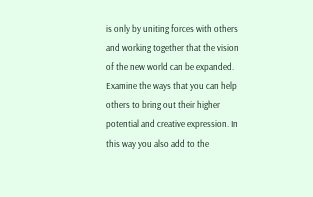is only by uniting forces with others and working together that the vision of the new world can be expanded. Examine the ways that you can help others to bring out their higher potential and creative expression. In this way you also add to the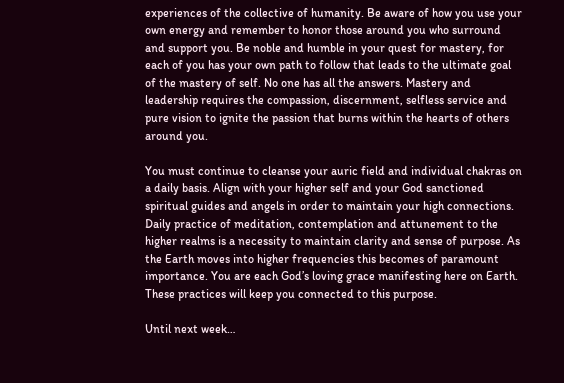experiences of the collective of humanity. Be aware of how you use your own energy and remember to honor those around you who surround and support you. Be noble and humble in your quest for mastery, for each of you has your own path to follow that leads to the ultimate goal of the mastery of self. No one has all the answers. Mastery and leadership requires the compassion, discernment, selfless service and pure vision to ignite the passion that burns within the hearts of others around you.

You must continue to cleanse your auric field and individual chakras on a daily basis. Align with your higher self and your God sanctioned spiritual guides and angels in order to maintain your high connections. Daily practice of meditation, contemplation and attunement to the higher realms is a necessity to maintain clarity and sense of purpose. As the Earth moves into higher frequencies this becomes of paramount importance. You are each God’s loving grace manifesting here on Earth. These practices will keep you connected to this purpose.

Until next week…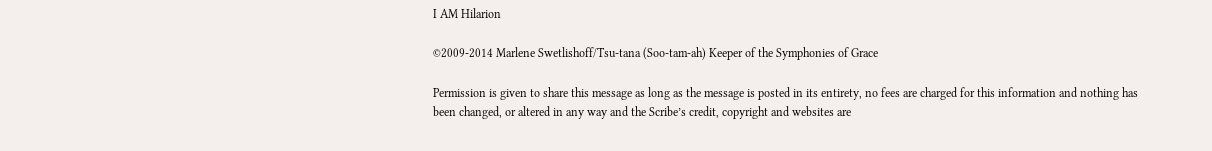I AM Hilarion

©2009-2014 Marlene Swetlishoff/Tsu-tana (Soo-tam-ah) Keeper of the Symphonies of Grace

Permission is given to share this message as long as the message is posted in its entirety, no fees are charged for this information and nothing has been changed, or altered in any way and the Scribe’s credit, copyright and websites are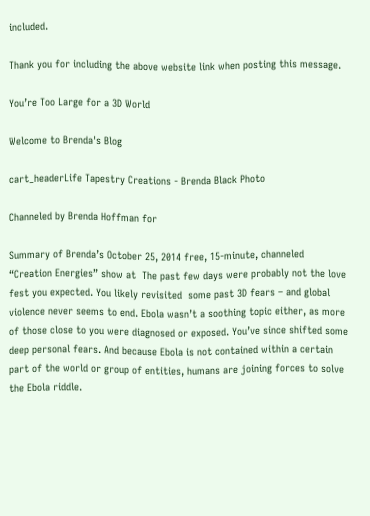included.

Thank you for including the above website link when posting this message.

You’re Too Large for a 3D World

Welcome to Brenda's Blog

cart_headerLife Tapestry Creations - Brenda Black Photo

Channeled by Brenda Hoffman for

Summary of Brenda’s October 25, 2014 free, 15-minute, channeled “Creation Energies” show at  The past few days were probably not the love fest you expected. You likely revisited  some past 3D fears – and global violence never seems to end. Ebola wasn’t a soothing topic either, as more of those close to you were diagnosed or exposed. You’ve since shifted some deep personal fears. And because Ebola is not contained within a certain part of the world or group of entities, humans are joining forces to solve the Ebola riddle.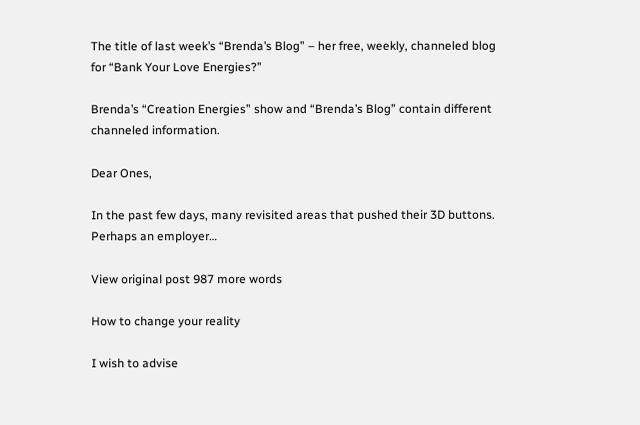The title of last week’s “Brenda’s Blog” – her free, weekly, channeled blog for “Bank Your Love Energies?”

Brenda’s “Creation Energies” show and “Brenda’s Blog” contain different channeled information.

Dear Ones,

In the past few days, many revisited areas that pushed their 3D buttons. Perhaps an employer…

View original post 987 more words

How to change your reality

I wish to advise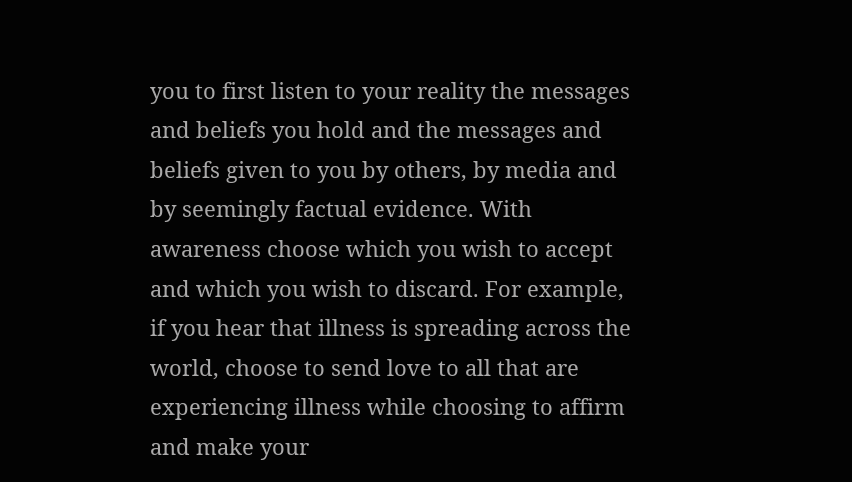you to first listen to your reality the messages and beliefs you hold and the messages and beliefs given to you by others, by media and by seemingly factual evidence. With awareness choose which you wish to accept and which you wish to discard. For example, if you hear that illness is spreading across the world, choose to send love to all that are experiencing illness while choosing to affirm and make your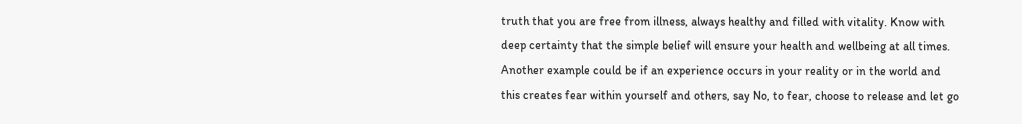truth that you are free from illness, always healthy and filled with vitality. Know with deep certainty that the simple belief will ensure your health and wellbeing at all times. Another example could be if an experience occurs in your reality or in the world and this creates fear within yourself and others, say No, to fear, choose to release and let go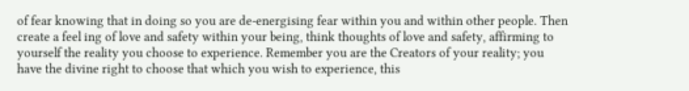of fear knowing that in doing so you are de-energising fear within you and within other people. Then create a feel ing of love and safety within your being, think thoughts of love and safety, affirming to yourself the reality you choose to experience. Remember you are the Creators of your reality; you have the divine right to choose that which you wish to experience, this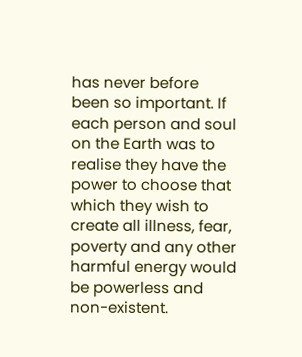has never before been so important. If each person and soul on the Earth was to realise they have the power to choose that which they wish to create all illness, fear, poverty and any other harmful energy would be powerless and non-existent.